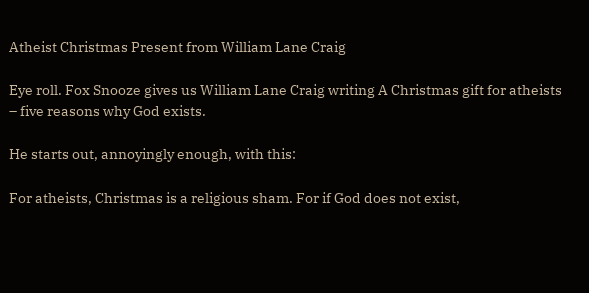Atheist Christmas Present from William Lane Craig

Eye roll. Fox Snooze gives us William Lane Craig writing A Christmas gift for atheists – five reasons why God exists.

He starts out, annoyingly enough, with this:

For atheists, Christmas is a religious sham. For if God does not exist,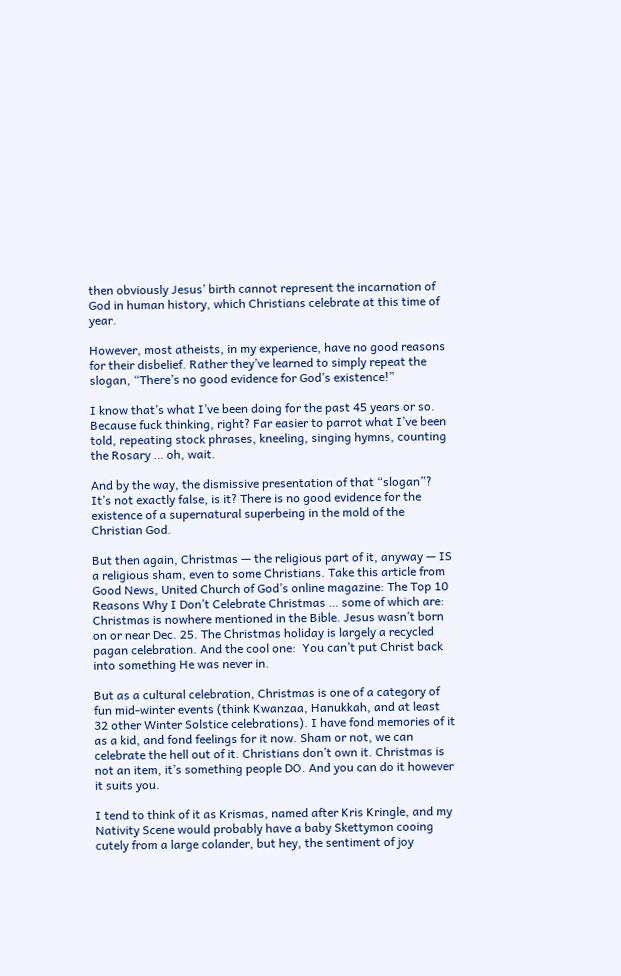then obviously Jesus’ birth cannot represent the incarnation of God in human history, which Christians celebrate at this time of year.

However, most atheists, in my experience, have no good reasons for their disbelief. Rather they’ve learned to simply repeat the slogan, “There’s no good evidence for God’s existence!”

I know that’s what I’ve been doing for the past 45 years or so. Because fuck thinking, right? Far easier to parrot what I’ve been told, repeating stock phrases, kneeling, singing hymns, counting the Rosary … oh, wait.

And by the way, the dismissive presentation of that “slogan”? It’s not exactly false, is it? There is no good evidence for the existence of a supernatural superbeing in the mold of the Christian God.

But then again, Christmas — the religious part of it, anyway — IS a religious sham, even to some Christians. Take this article from Good News, United Church of God’s online magazine: The Top 10 Reasons Why I Don’t Celebrate Christmas … some of which are: Christmas is nowhere mentioned in the Bible. Jesus wasn’t born on or near Dec. 25. The Christmas holiday is largely a recycled pagan celebration. And the cool one:  You can’t put Christ back into something He was never in.

But as a cultural celebration, Christmas is one of a category of fun mid-winter events (think Kwanzaa, Hanukkah, and at least 32 other Winter Solstice celebrations). I have fond memories of it as a kid, and fond feelings for it now. Sham or not, we can celebrate the hell out of it. Christians don’t own it. Christmas is not an item, it’s something people DO. And you can do it however it suits you.

I tend to think of it as Krismas, named after Kris Kringle, and my Nativity Scene would probably have a baby Skettymon cooing cutely from a large colander, but hey, the sentiment of joy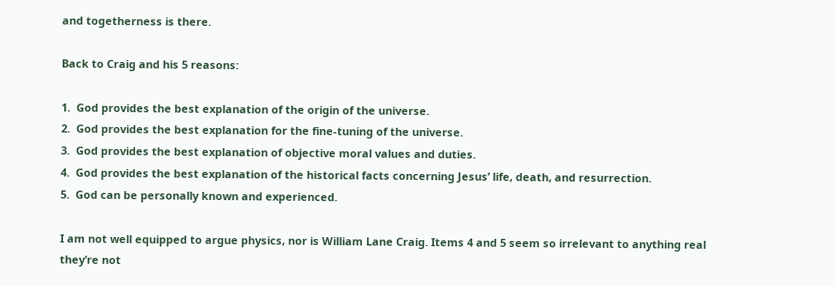and togetherness is there.

Back to Craig and his 5 reasons:

1.  God provides the best explanation of the origin of the universe.
2.  God provides the best explanation for the fine-tuning of the universe.
3.  God provides the best explanation of objective moral values and duties.
4.  God provides the best explanation of the historical facts concerning Jesus’ life, death, and resurrection.
5.  God can be personally known and experienced.

I am not well equipped to argue physics, nor is William Lane Craig. Items 4 and 5 seem so irrelevant to anything real they’re not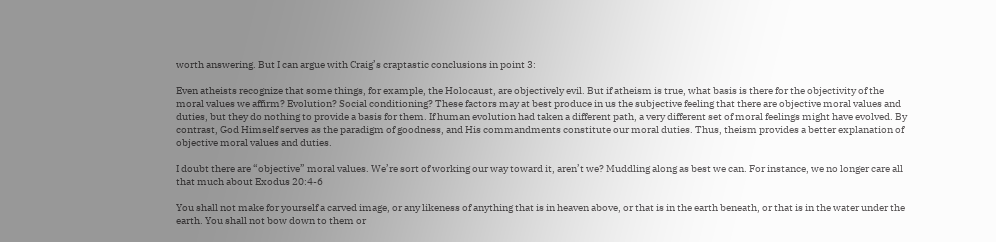worth answering. But I can argue with Craig’s craptastic conclusions in point 3:

Even atheists recognize that some things, for example, the Holocaust, are objectively evil. But if atheism is true, what basis is there for the objectivity of the moral values we affirm? Evolution? Social conditioning? These factors may at best produce in us the subjective feeling that there are objective moral values and duties, but they do nothing to provide a basis for them. If human evolution had taken a different path, a very different set of moral feelings might have evolved. By contrast, God Himself serves as the paradigm of goodness, and His commandments constitute our moral duties. Thus, theism provides a better explanation of objective moral values and duties.

I doubt there are “objective” moral values. We’re sort of working our way toward it, aren’t we? Muddling along as best we can. For instance, we no longer care all that much about Exodus 20:4-6

You shall not make for yourself a carved image, or any likeness of anything that is in heaven above, or that is in the earth beneath, or that is in the water under the earth. You shall not bow down to them or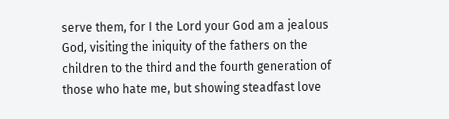serve them, for I the Lord your God am a jealous God, visiting the iniquity of the fathers on the children to the third and the fourth generation of those who hate me, but showing steadfast love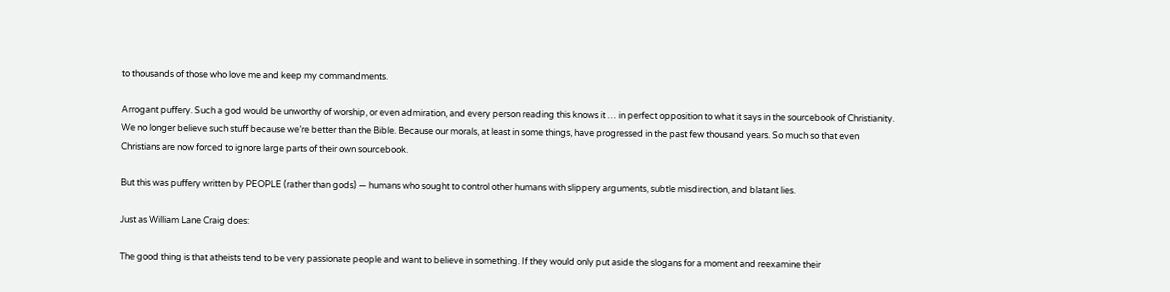to thousands of those who love me and keep my commandments.

Arrogant puffery. Such a god would be unworthy of worship, or even admiration, and every person reading this knows it … in perfect opposition to what it says in the sourcebook of Christianity. We no longer believe such stuff because we’re better than the Bible. Because our morals, at least in some things, have progressed in the past few thousand years. So much so that even Christians are now forced to ignore large parts of their own sourcebook.

But this was puffery written by PEOPLE (rather than gods) — humans who sought to control other humans with slippery arguments, subtle misdirection, and blatant lies.

Just as William Lane Craig does:

The good thing is that atheists tend to be very passionate people and want to believe in something. If they would only put aside the slogans for a moment and reexamine their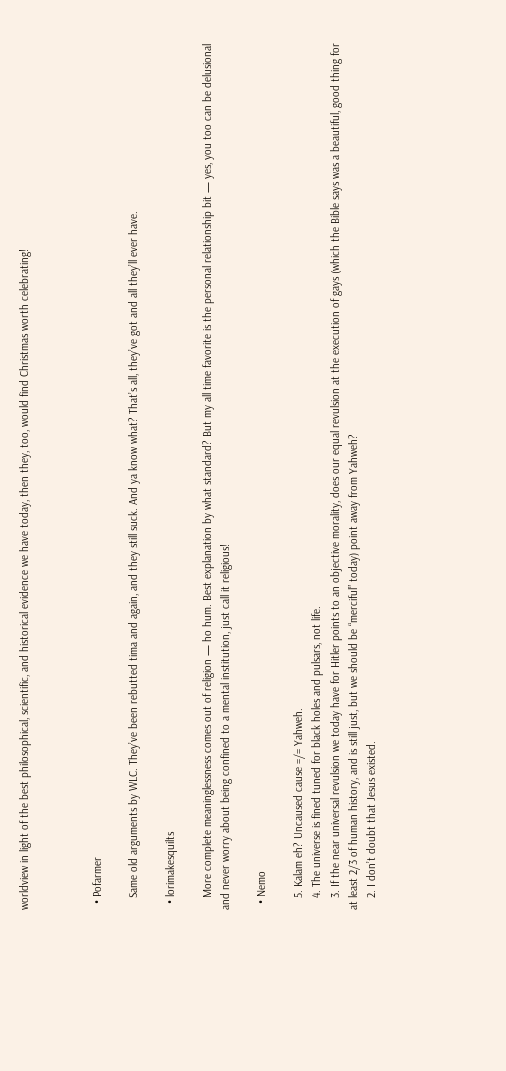worldview in light of the best philosophical, scientific, and historical evidence we have today, then they, too, would find Christmas worth celebrating!



  • Pofarmer

    Same old arguments by WLC. They’ve been rebutted tima and again, and they still suck. And ya know what? That’s all, they’ve got and all they’ll ever have.

  • lorimakesquilts

    More complete meaninglessness comes out of religion — ho hum. Best explanation by what standard? But my all time favorite is the personal relationship bit — yes, you too can be delusional and never worry about being confined to a mental institution, just call it religious!

  • Nemo

    5. Kalam eh? Uncaused cause =/= Yahweh.
    4. The universe is fined tuned for black holes and pulsars, not life.
    3. If the near universal revulsion we today have for Hitler points to an objective morality, does our equal revulsion at the execution of gays (which the Bible says was a beautiful, good thing for at least 2/3 of human history, and is still just, but we should be “merciful” today) point away from Yahweh?
    2. I don’t doubt that Jesus existed.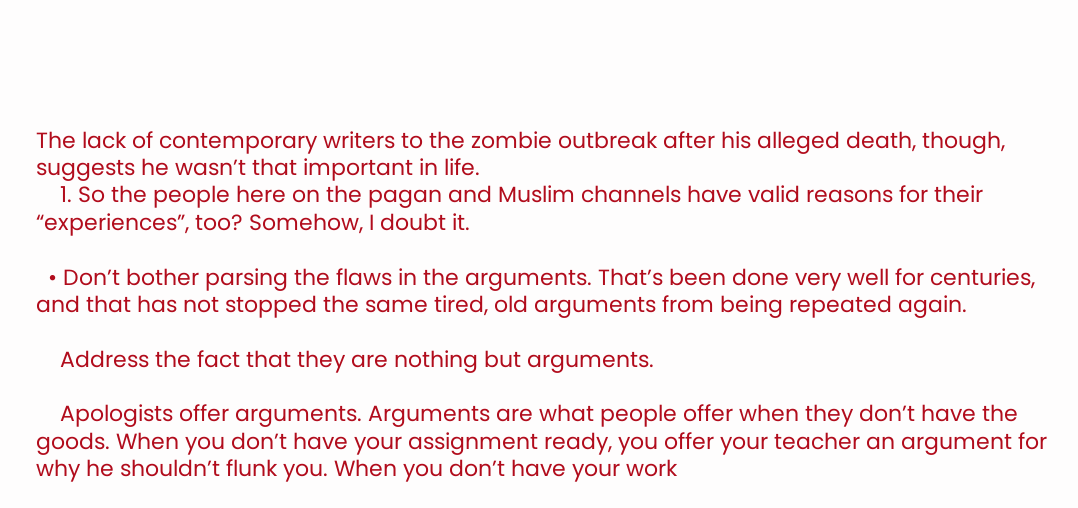The lack of contemporary writers to the zombie outbreak after his alleged death, though, suggests he wasn’t that important in life.
    1. So the people here on the pagan and Muslim channels have valid reasons for their “experiences”, too? Somehow, I doubt it.

  • Don’t bother parsing the flaws in the arguments. That’s been done very well for centuries, and that has not stopped the same tired, old arguments from being repeated again.

    Address the fact that they are nothing but arguments.

    Apologists offer arguments. Arguments are what people offer when they don’t have the goods. When you don’t have your assignment ready, you offer your teacher an argument for why he shouldn’t flunk you. When you don’t have your work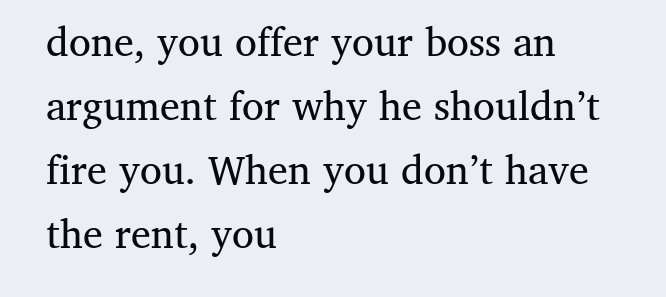done, you offer your boss an argument for why he shouldn’t fire you. When you don’t have the rent, you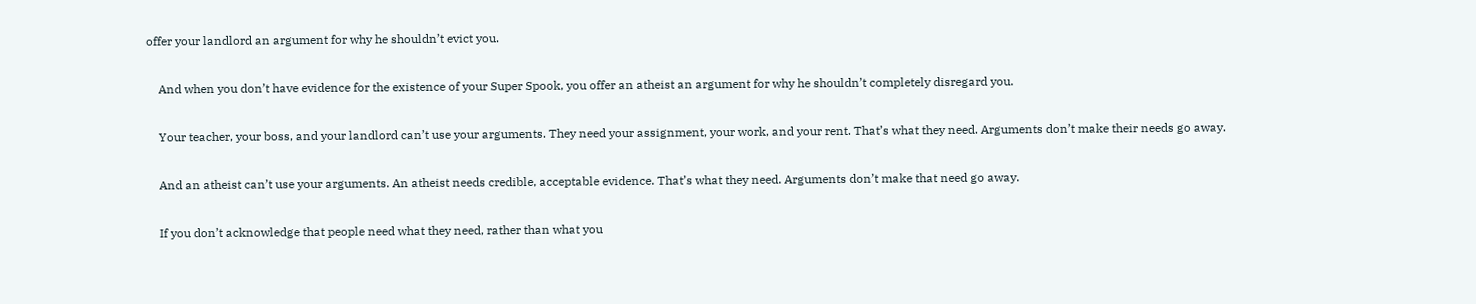offer your landlord an argument for why he shouldn’t evict you.

    And when you don’t have evidence for the existence of your Super Spook, you offer an atheist an argument for why he shouldn’t completely disregard you.

    Your teacher, your boss, and your landlord can’t use your arguments. They need your assignment, your work, and your rent. That’s what they need. Arguments don’t make their needs go away.

    And an atheist can’t use your arguments. An atheist needs credible, acceptable evidence. That’s what they need. Arguments don’t make that need go away.

    If you don’t acknowledge that people need what they need, rather than what you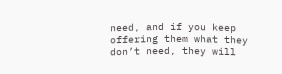need, and if you keep offering them what they don’t need, they will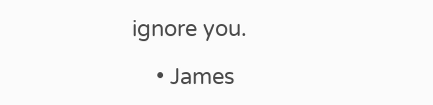ignore you.

    • James